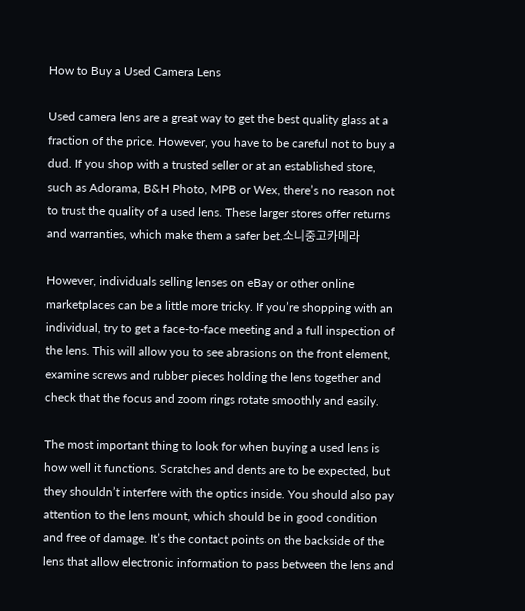How to Buy a Used Camera Lens

Used camera lens are a great way to get the best quality glass at a fraction of the price. However, you have to be careful not to buy a dud. If you shop with a trusted seller or at an established store, such as Adorama, B&H Photo, MPB or Wex, there’s no reason not to trust the quality of a used lens. These larger stores offer returns and warranties, which make them a safer bet.소니중고카메라

However, individuals selling lenses on eBay or other online marketplaces can be a little more tricky. If you’re shopping with an individual, try to get a face-to-face meeting and a full inspection of the lens. This will allow you to see abrasions on the front element, examine screws and rubber pieces holding the lens together and check that the focus and zoom rings rotate smoothly and easily.

The most important thing to look for when buying a used lens is how well it functions. Scratches and dents are to be expected, but they shouldn’t interfere with the optics inside. You should also pay attention to the lens mount, which should be in good condition and free of damage. It’s the contact points on the backside of the lens that allow electronic information to pass between the lens and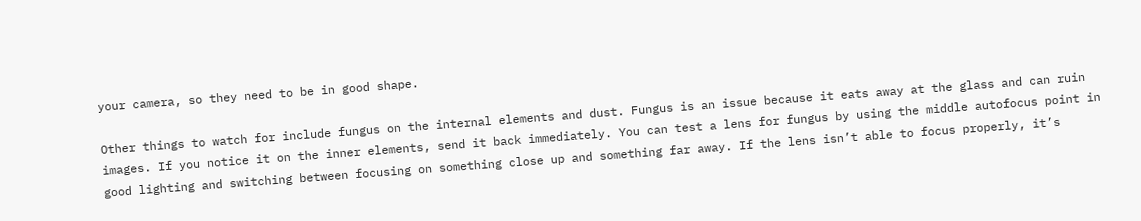your camera, so they need to be in good shape.

Other things to watch for include fungus on the internal elements and dust. Fungus is an issue because it eats away at the glass and can ruin images. If you notice it on the inner elements, send it back immediately. You can test a lens for fungus by using the middle autofocus point in good lighting and switching between focusing on something close up and something far away. If the lens isn’t able to focus properly, it’s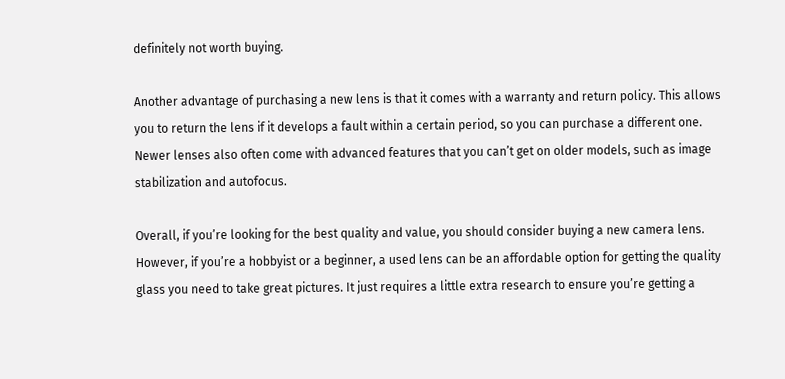definitely not worth buying.

Another advantage of purchasing a new lens is that it comes with a warranty and return policy. This allows you to return the lens if it develops a fault within a certain period, so you can purchase a different one. Newer lenses also often come with advanced features that you can’t get on older models, such as image stabilization and autofocus.

Overall, if you’re looking for the best quality and value, you should consider buying a new camera lens. However, if you’re a hobbyist or a beginner, a used lens can be an affordable option for getting the quality glass you need to take great pictures. It just requires a little extra research to ensure you’re getting a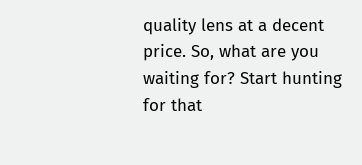quality lens at a decent price. So, what are you waiting for? Start hunting for that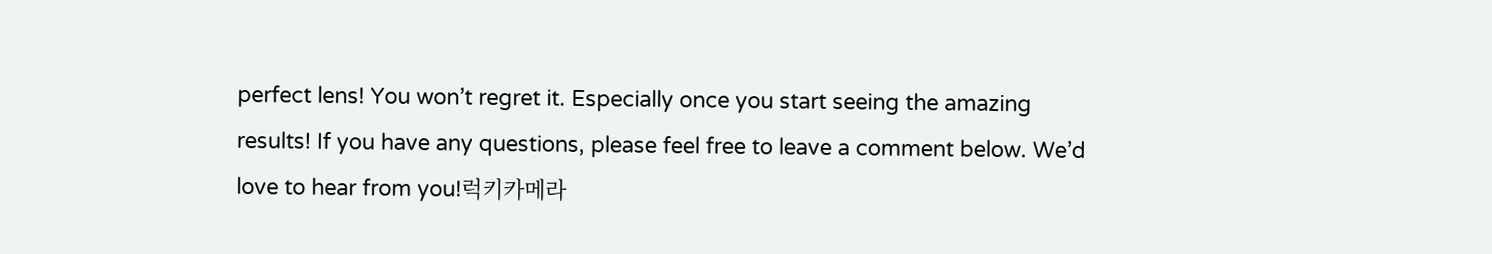perfect lens! You won’t regret it. Especially once you start seeing the amazing results! If you have any questions, please feel free to leave a comment below. We’d love to hear from you!럭키카메라